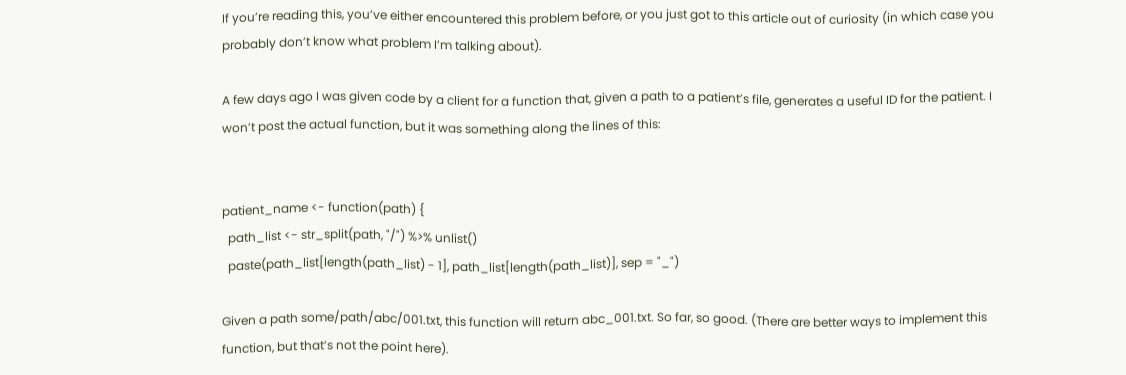If you’re reading this, you’ve either encountered this problem before, or you just got to this article out of curiosity (in which case you probably don’t know what problem I’m talking about).

A few days ago I was given code by a client for a function that, given a path to a patient’s file, generates a useful ID for the patient. I won’t post the actual function, but it was something along the lines of this:


patient_name <- function(path) {
  path_list <- str_split(path, "/") %>% unlist()
  paste(path_list[length(path_list) - 1], path_list[length(path_list)], sep = "_")

Given a path some/path/abc/001.txt, this function will return abc_001.txt. So far, so good. (There are better ways to implement this function, but that’s not the point here).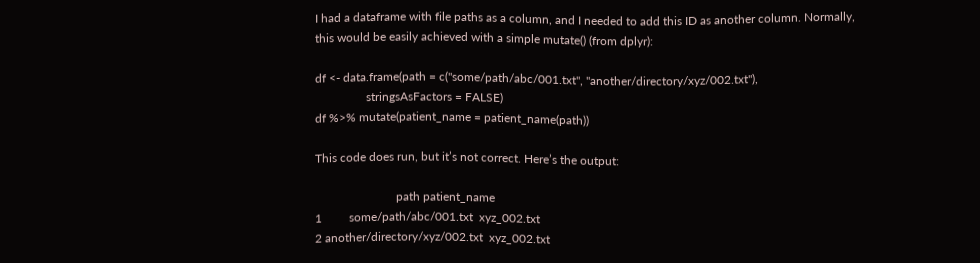I had a dataframe with file paths as a column, and I needed to add this ID as another column. Normally, this would be easily achieved with a simple mutate() (from dplyr):

df <- data.frame(path = c("some/path/abc/001.txt", "another/directory/xyz/002.txt"),
                 stringsAsFactors = FALSE)
df %>% mutate(patient_name = patient_name(path))

This code does run, but it’s not correct. Here’s the output:

                           path patient_name
1         some/path/abc/001.txt  xyz_002.txt
2 another/directory/xyz/002.txt  xyz_002.txt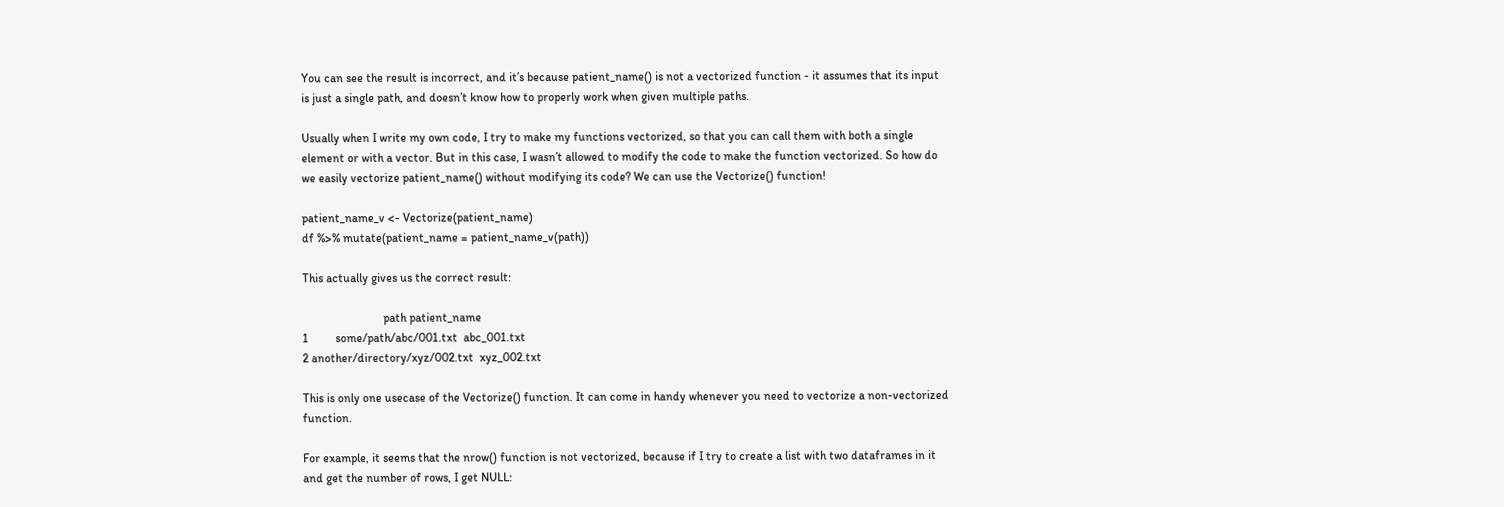You can see the result is incorrect, and it’s because patient_name() is not a vectorized function - it assumes that its input is just a single path, and doesn’t know how to properly work when given multiple paths.

Usually when I write my own code, I try to make my functions vectorized, so that you can call them with both a single element or with a vector. But in this case, I wasn’t allowed to modify the code to make the function vectorized. So how do we easily vectorize patient_name() without modifying its code? We can use the Vectorize() function!

patient_name_v <- Vectorize(patient_name)
df %>% mutate(patient_name = patient_name_v(path))

This actually gives us the correct result:

                           path patient_name
1         some/path/abc/001.txt  abc_001.txt
2 another/directory/xyz/002.txt  xyz_002.txt

This is only one usecase of the Vectorize() function. It can come in handy whenever you need to vectorize a non-vectorized function.

For example, it seems that the nrow() function is not vectorized, because if I try to create a list with two dataframes in it and get the number of rows, I get NULL: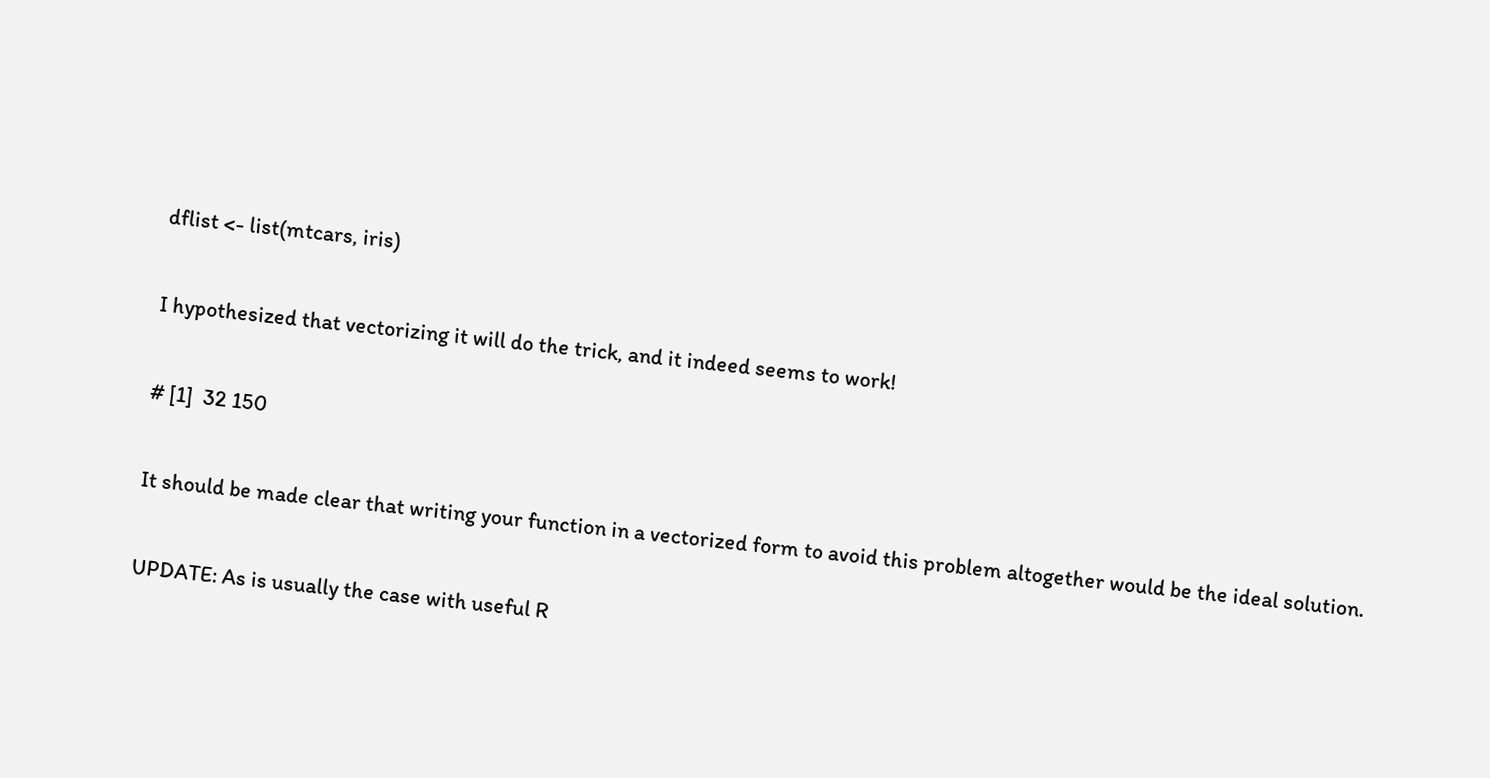dflist <- list(mtcars, iris)

I hypothesized that vectorizing it will do the trick, and it indeed seems to work!

# [1]  32 150

It should be made clear that writing your function in a vectorized form to avoid this problem altogether would be the ideal solution.

UPDATE: As is usually the case with useful R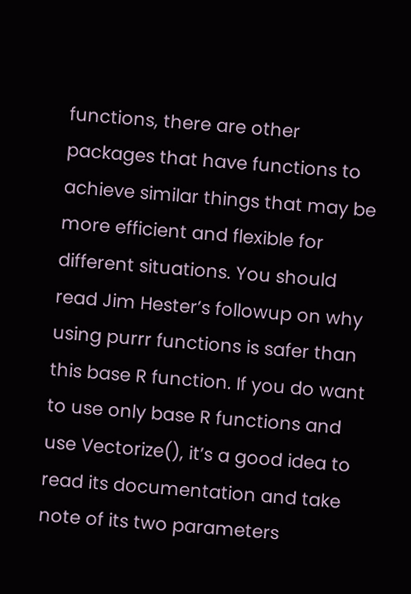functions, there are other packages that have functions to achieve similar things that may be more efficient and flexible for different situations. You should read Jim Hester’s followup on why using purrr functions is safer than this base R function. If you do want to use only base R functions and use Vectorize(), it’s a good idea to read its documentation and take note of its two parameters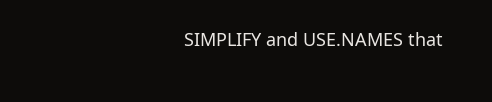SIMPLIFY and USE.NAMES that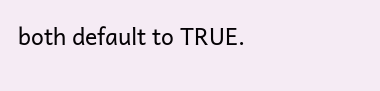both default to TRUE.